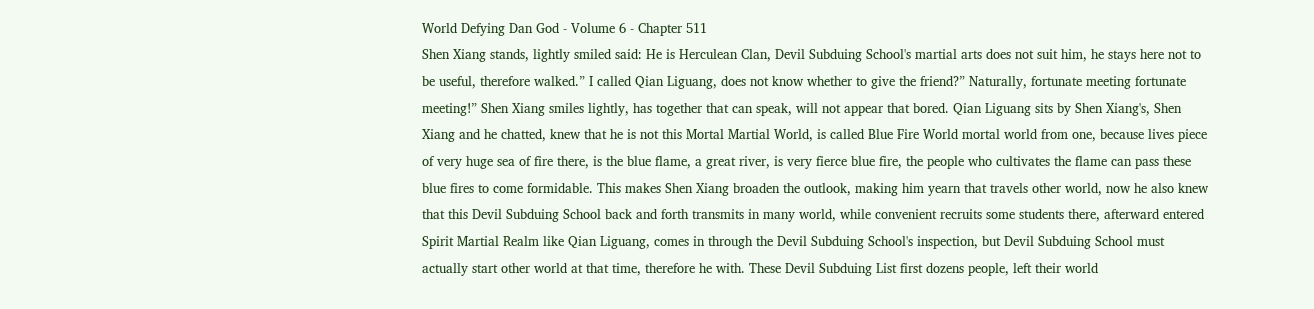World Defying Dan God - Volume 6 - Chapter 511
Shen Xiang stands, lightly smiled said: He is Herculean Clan, Devil Subduing School's martial arts does not suit him, he stays here not to be useful, therefore walked.” I called Qian Liguang, does not know whether to give the friend?” Naturally, fortunate meeting fortunate meeting!” Shen Xiang smiles lightly, has together that can speak, will not appear that bored. Qian Liguang sits by Shen Xiang's, Shen Xiang and he chatted, knew that he is not this Mortal Martial World, is called Blue Fire World mortal world from one, because lives piece of very huge sea of fire there, is the blue flame, a great river, is very fierce blue fire, the people who cultivates the flame can pass these blue fires to come formidable. This makes Shen Xiang broaden the outlook, making him yearn that travels other world, now he also knew that this Devil Subduing School back and forth transmits in many world, while convenient recruits some students there, afterward entered Spirit Martial Realm like Qian Liguang, comes in through the Devil Subduing School's inspection, but Devil Subduing School must actually start other world at that time, therefore he with. These Devil Subduing List first dozens people, left their world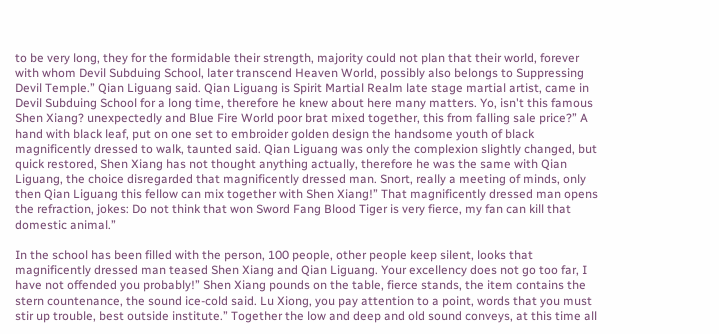to be very long, they for the formidable their strength, majority could not plan that their world, forever with whom Devil Subduing School, later transcend Heaven World, possibly also belongs to Suppressing Devil Temple.” Qian Liguang said. Qian Liguang is Spirit Martial Realm late stage martial artist, came in Devil Subduing School for a long time, therefore he knew about here many matters. Yo, isn't this famous Shen Xiang? unexpectedly and Blue Fire World poor brat mixed together, this from falling sale price?” A hand with black leaf, put on one set to embroider golden design the handsome youth of black magnificently dressed to walk, taunted said. Qian Liguang was only the complexion slightly changed, but quick restored, Shen Xiang has not thought anything actually, therefore he was the same with Qian Liguang, the choice disregarded that magnificently dressed man. Snort, really a meeting of minds, only then Qian Liguang this fellow can mix together with Shen Xiang!” That magnificently dressed man opens the refraction, jokes: Do not think that won Sword Fang Blood Tiger is very fierce, my fan can kill that domestic animal.”

In the school has been filled with the person, 100 people, other people keep silent, looks that magnificently dressed man teased Shen Xiang and Qian Liguang. Your excellency does not go too far, I have not offended you probably!” Shen Xiang pounds on the table, fierce stands, the item contains the stern countenance, the sound ice-cold said. Lu Xiong, you pay attention to a point, words that you must stir up trouble, best outside institute.” Together the low and deep and old sound conveys, at this time all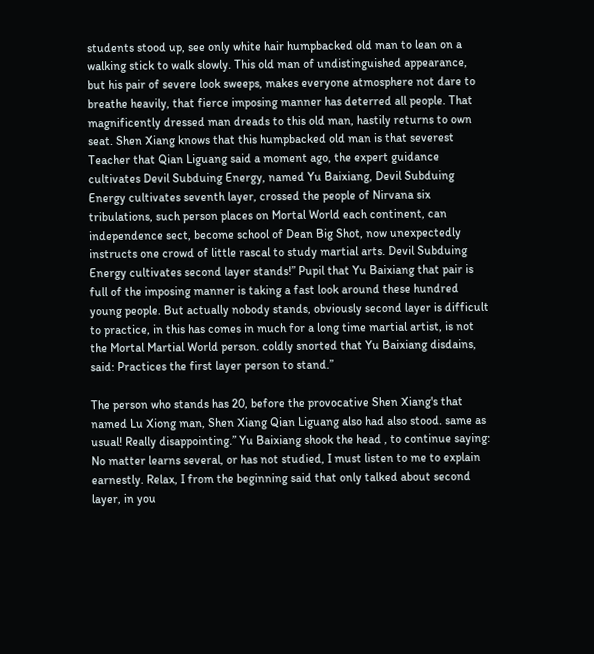students stood up, see only white hair humpbacked old man to lean on a walking stick to walk slowly. This old man of undistinguished appearance, but his pair of severe look sweeps, makes everyone atmosphere not dare to breathe heavily, that fierce imposing manner has deterred all people. That magnificently dressed man dreads to this old man, hastily returns to own seat. Shen Xiang knows that this humpbacked old man is that severest Teacher that Qian Liguang said a moment ago, the expert guidance cultivates Devil Subduing Energy, named Yu Baixiang, Devil Subduing Energy cultivates seventh layer, crossed the people of Nirvana six tribulations, such person places on Mortal World each continent, can independence sect, become school of Dean Big Shot, now unexpectedly instructs one crowd of little rascal to study martial arts. Devil Subduing Energy cultivates second layer stands!” Pupil that Yu Baixiang that pair is full of the imposing manner is taking a fast look around these hundred young people. But actually nobody stands, obviously second layer is difficult to practice, in this has comes in much for a long time martial artist, is not the Mortal Martial World person. coldly snorted that Yu Baixiang disdains, said: Practices the first layer person to stand.”

The person who stands has 20, before the provocative Shen Xiang's that named Lu Xiong man, Shen Xiang Qian Liguang also had also stood. same as usual! Really disappointing.” Yu Baixiang shook the head , to continue saying: No matter learns several, or has not studied, I must listen to me to explain earnestly. Relax, I from the beginning said that only talked about second layer, in you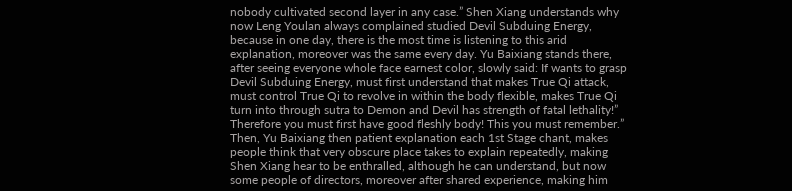nobody cultivated second layer in any case.” Shen Xiang understands why now Leng Youlan always complained studied Devil Subduing Energy, because in one day, there is the most time is listening to this arid explanation, moreover was the same every day. Yu Baixiang stands there, after seeing everyone whole face earnest color, slowly said: If wants to grasp Devil Subduing Energy, must first understand that makes True Qi attack, must control True Qi to revolve in within the body flexible, makes True Qi turn into through sutra to Demon and Devil has strength of fatal lethality!” Therefore you must first have good fleshly body! This you must remember.” Then, Yu Baixiang then patient explanation each 1st Stage chant, makes people think that very obscure place takes to explain repeatedly, making Shen Xiang hear to be enthralled, although he can understand, but now some people of directors, moreover after shared experience, making him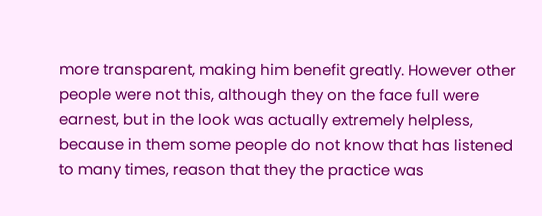more transparent, making him benefit greatly. However other people were not this, although they on the face full were earnest, but in the look was actually extremely helpless, because in them some people do not know that has listened to many times, reason that they the practice was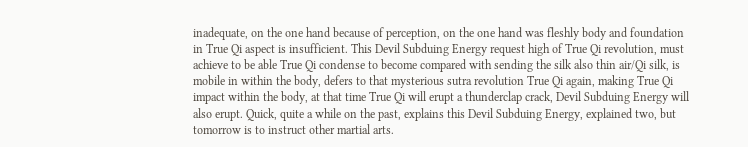inadequate, on the one hand because of perception, on the one hand was fleshly body and foundation in True Qi aspect is insufficient. This Devil Subduing Energy request high of True Qi revolution, must achieve to be able True Qi condense to become compared with sending the silk also thin air/Qi silk, is mobile in within the body, defers to that mysterious sutra revolution True Qi again, making True Qi impact within the body, at that time True Qi will erupt a thunderclap crack, Devil Subduing Energy will also erupt. Quick, quite a while on the past, explains this Devil Subduing Energy, explained two, but tomorrow is to instruct other martial arts.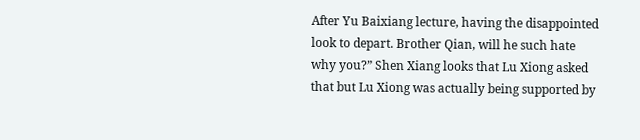After Yu Baixiang lecture, having the disappointed look to depart. Brother Qian, will he such hate why you?” Shen Xiang looks that Lu Xiong asked that but Lu Xiong was actually being supported by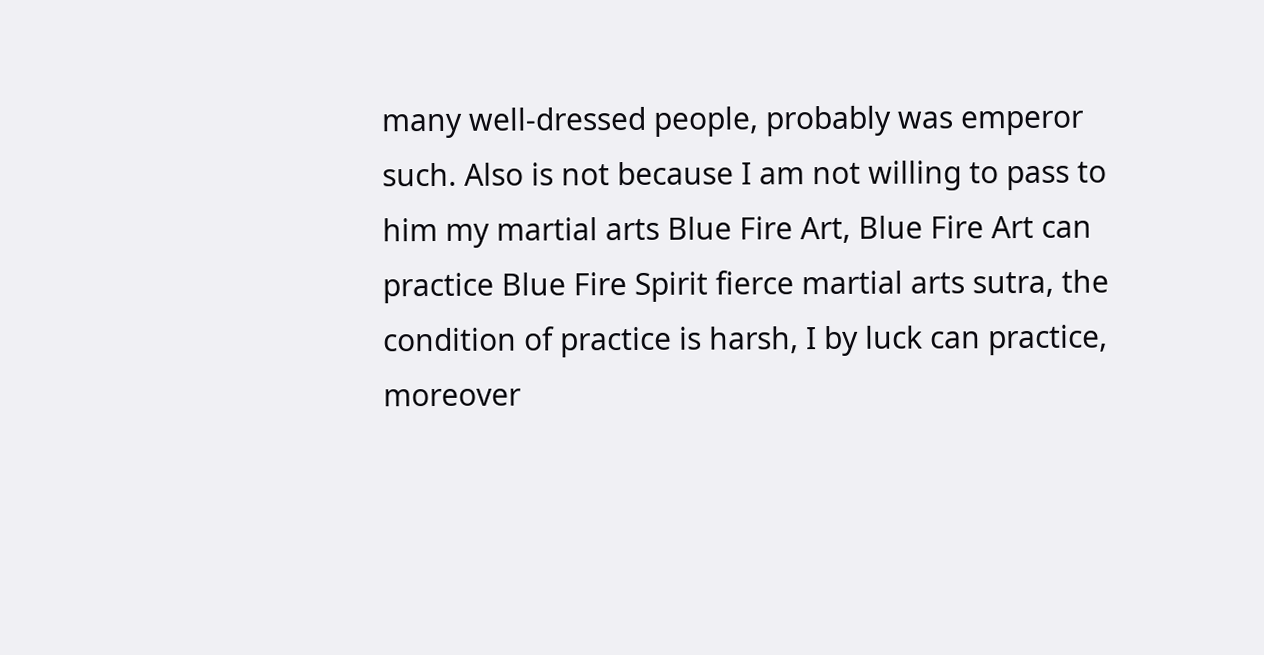many well-dressed people, probably was emperor such. Also is not because I am not willing to pass to him my martial arts Blue Fire Art, Blue Fire Art can practice Blue Fire Spirit fierce martial arts sutra, the condition of practice is harsh, I by luck can practice, moreover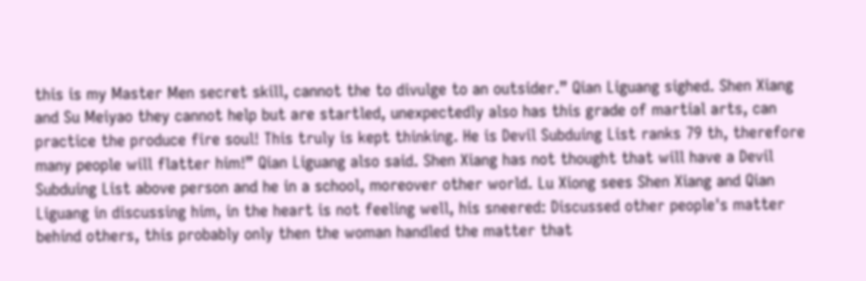this is my Master Men secret skill, cannot the to divulge to an outsider.” Qian Liguang sighed. Shen Xiang and Su Meiyao they cannot help but are startled, unexpectedly also has this grade of martial arts, can practice the produce fire soul! This truly is kept thinking. He is Devil Subduing List ranks 79 th, therefore many people will flatter him!” Qian Liguang also said. Shen Xiang has not thought that will have a Devil Subduing List above person and he in a school, moreover other world. Lu Xiong sees Shen Xiang and Qian Liguang in discussing him, in the heart is not feeling well, his sneered: Discussed other people's matter behind others, this probably only then the woman handled the matter that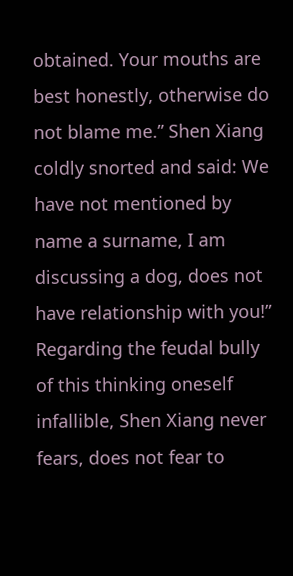obtained. Your mouths are best honestly, otherwise do not blame me.” Shen Xiang coldly snorted and said: We have not mentioned by name a surname, I am discussing a dog, does not have relationship with you!” Regarding the feudal bully of this thinking oneself infallible, Shen Xiang never fears, does not fear to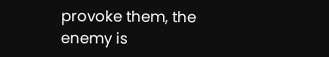provoke them, the enemy is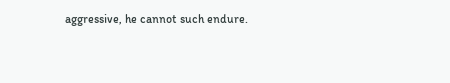aggressive, he cannot such endure.